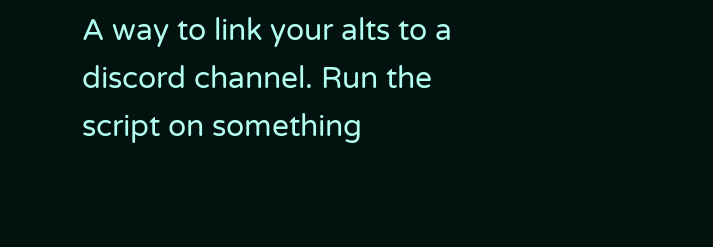A way to link your alts to a discord channel. Run the script on something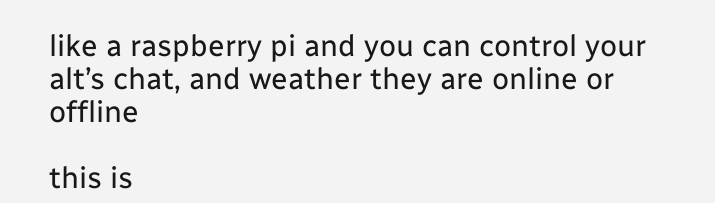like a raspberry pi and you can control your alt’s chat, and weather they are online or offline

this is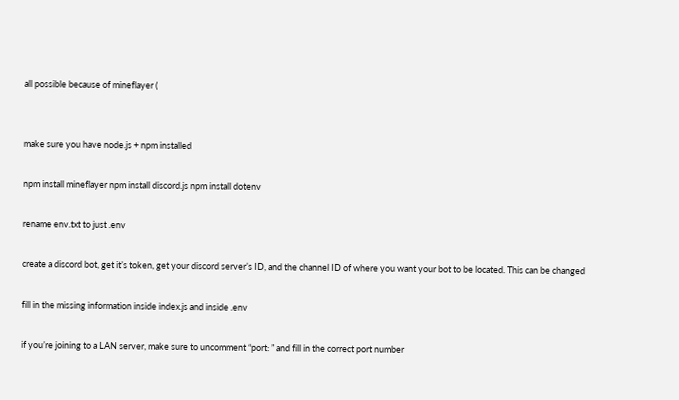all possible because of mineflayer (


make sure you have node.js + npm installed

npm install mineflayer npm install discord.js npm install dotenv

rename env.txt to just .env

create a discord bot, get it’s token, get your discord server’s ID, and the channel ID of where you want your bot to be located. This can be changed

fill in the missing information inside index.js and inside .env

if you’re joining to a LAN server, make sure to uncomment “port: ” and fill in the correct port number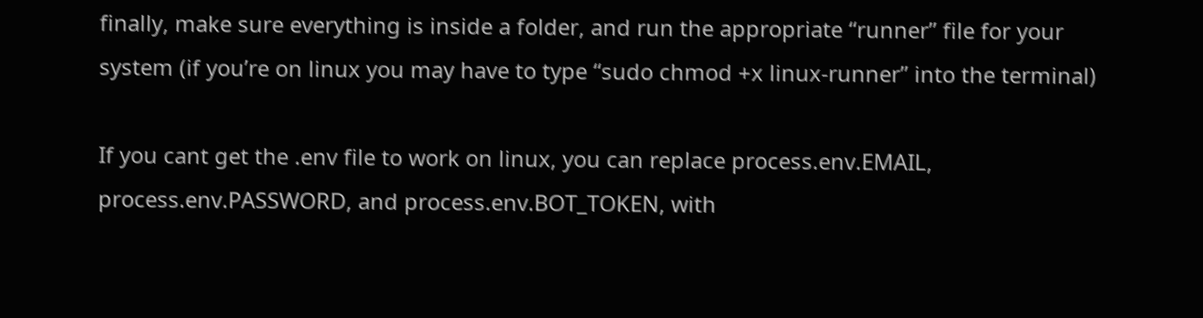finally, make sure everything is inside a folder, and run the appropriate “runner” file for your system (if you’re on linux you may have to type “sudo chmod +x linux-runner” into the terminal)

If you cant get the .env file to work on linux, you can replace process.env.EMAIL, process.env.PASSWORD, and process.env.BOT_TOKEN, with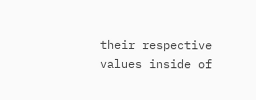their respective values inside of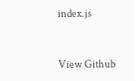index.js


View Github